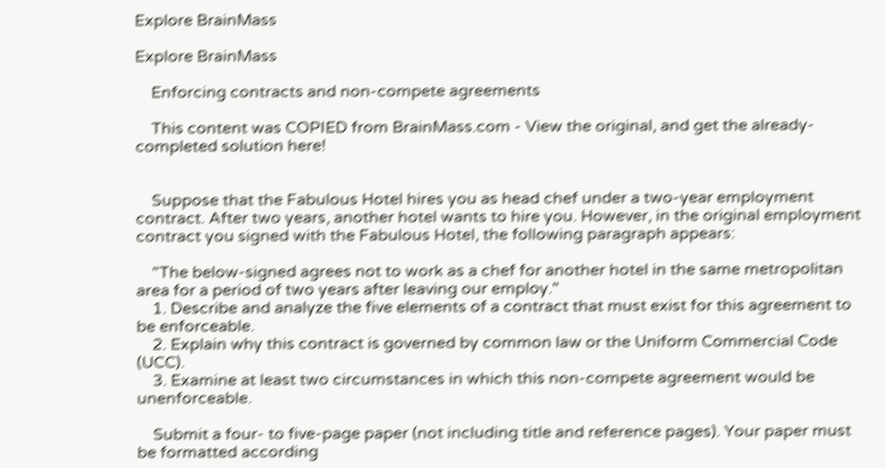Explore BrainMass

Explore BrainMass

    Enforcing contracts and non-compete agreements

    This content was COPIED from BrainMass.com - View the original, and get the already-completed solution here!


    Suppose that the Fabulous Hotel hires you as head chef under a two-year employment contract. After two years, another hotel wants to hire you. However, in the original employment contract you signed with the Fabulous Hotel, the following paragraph appears:

    "The below-signed agrees not to work as a chef for another hotel in the same metropolitan area for a period of two years after leaving our employ."
    1. Describe and analyze the five elements of a contract that must exist for this agreement to be enforceable.
    2. Explain why this contract is governed by common law or the Uniform Commercial Code (UCC).
    3. Examine at least two circumstances in which this non-compete agreement would be unenforceable.

    Submit a four- to five-page paper (not including title and reference pages). Your paper must be formatted according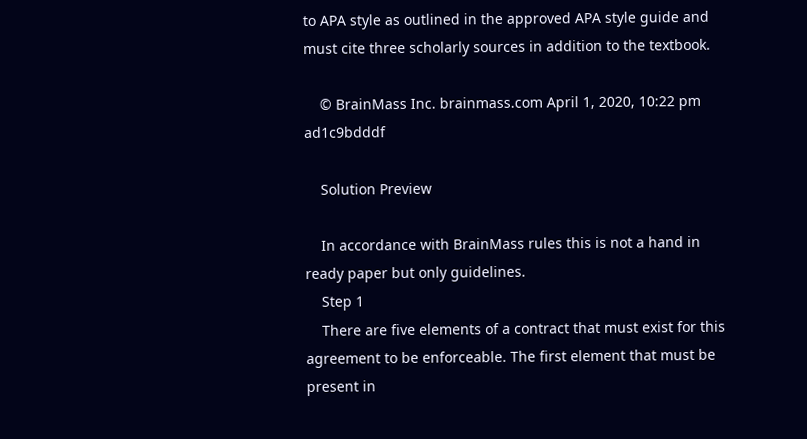to APA style as outlined in the approved APA style guide and must cite three scholarly sources in addition to the textbook.

    © BrainMass Inc. brainmass.com April 1, 2020, 10:22 pm ad1c9bdddf

    Solution Preview

    In accordance with BrainMass rules this is not a hand in ready paper but only guidelines.
    Step 1
    There are five elements of a contract that must exist for this agreement to be enforceable. The first element that must be present in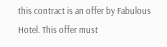this contract is an offer by Fabulous Hotel. This offer must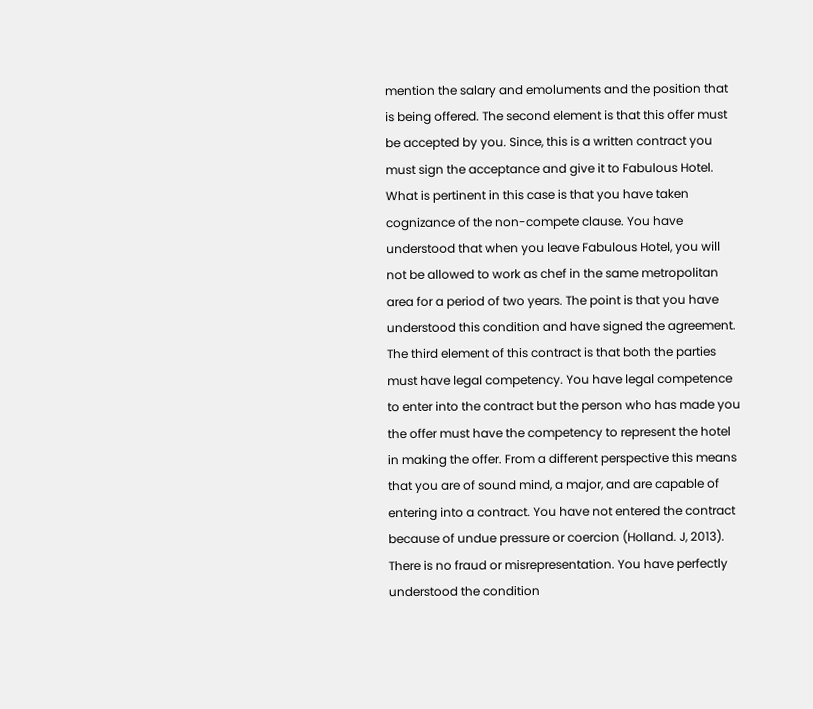mention the salary and emoluments and the position that is being offered. The second element is that this offer must be accepted by you. Since, this is a written contract you must sign the acceptance and give it to Fabulous Hotel. What is pertinent in this case is that you have taken cognizance of the non-compete clause. You have understood that when you leave Fabulous Hotel, you will not be allowed to work as chef in the same metropolitan area for a period of two years. The point is that you have understood this condition and have signed the agreement. The third element of this contract is that both the parties must have legal competency. You have legal competence to enter into the contract but the person who has made you the offer must have the competency to represent the hotel in making the offer. From a different perspective this means that you are of sound mind, a major, and are capable of entering into a contract. You have not entered the contract because of undue pressure or coercion (Holland. J, 2013). There is no fraud or misrepresentation. You have perfectly understood the condition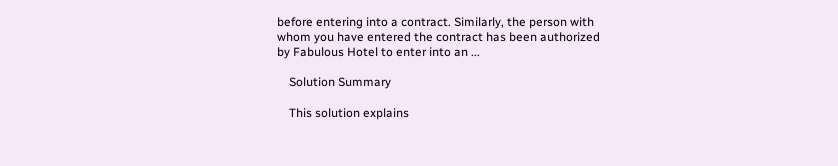before entering into a contract. Similarly, the person with whom you have entered the contract has been authorized by Fabulous Hotel to enter into an ...

    Solution Summary

    This solution explains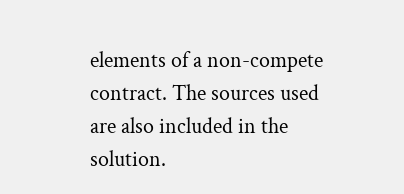elements of a non-compete contract. The sources used are also included in the solution.